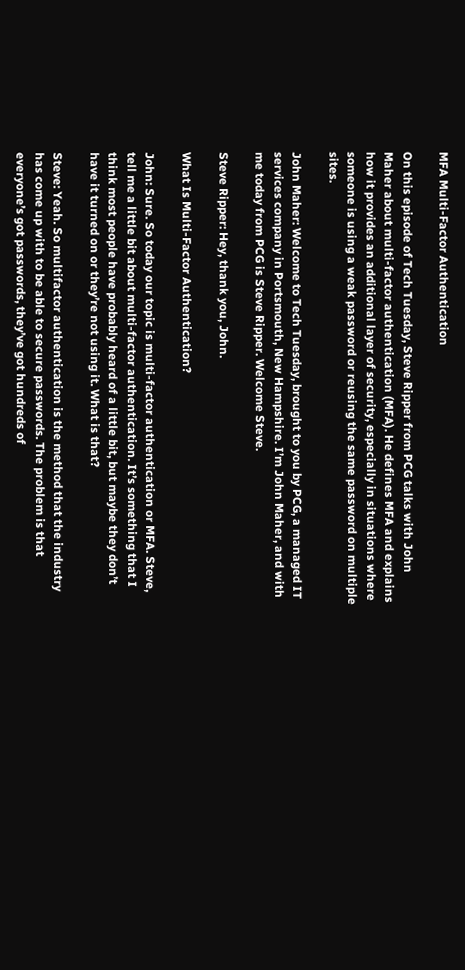MFA Multi-Factor Authentication

On this episode of Tech Tuesday, Steve Ripper from PCG talks with John Maher about multi-factor authentication (MFA). He defines MFA and explains how it provides an additional layer of security, especially in situations where someone is using a weak password or reusing the same password on multiple sites.

John Maher: Welcome to Tech Tuesday, brought to you by PCG, a managed IT services company in Portsmouth, New Hampshire. I’m John Maher, and with me today from PCG is Steve Ripper. Welcome Steve.

Steve Ripper: Hey, thank you, John.

What Is Multi-Factor Authentication?

John: Sure. So today our topic is multi-factor authentication or MFA. Steve, tell me a little bit about multi-factor authentication. It’s something that I think most people have probably heard of a little bit, but maybe they don’t have it turned on or they’re not using it. What is that?

Steve: Yeah. So multifactor authentication is the method that the industry has come up with to be able to secure passwords. The problem is that everyone’s got passwords, they’ve got hundreds of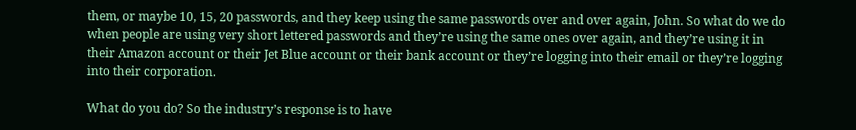them, or maybe 10, 15, 20 passwords, and they keep using the same passwords over and over again, John. So what do we do when people are using very short lettered passwords and they’re using the same ones over again, and they’re using it in their Amazon account or their Jet Blue account or their bank account or they’re logging into their email or they’re logging into their corporation.

What do you do? So the industry’s response is to have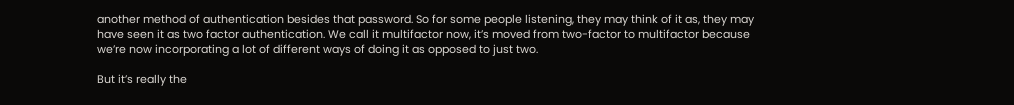another method of authentication besides that password. So for some people listening, they may think of it as, they may have seen it as two factor authentication. We call it multifactor now, it’s moved from two-factor to multifactor because we’re now incorporating a lot of different ways of doing it as opposed to just two.

But it’s really the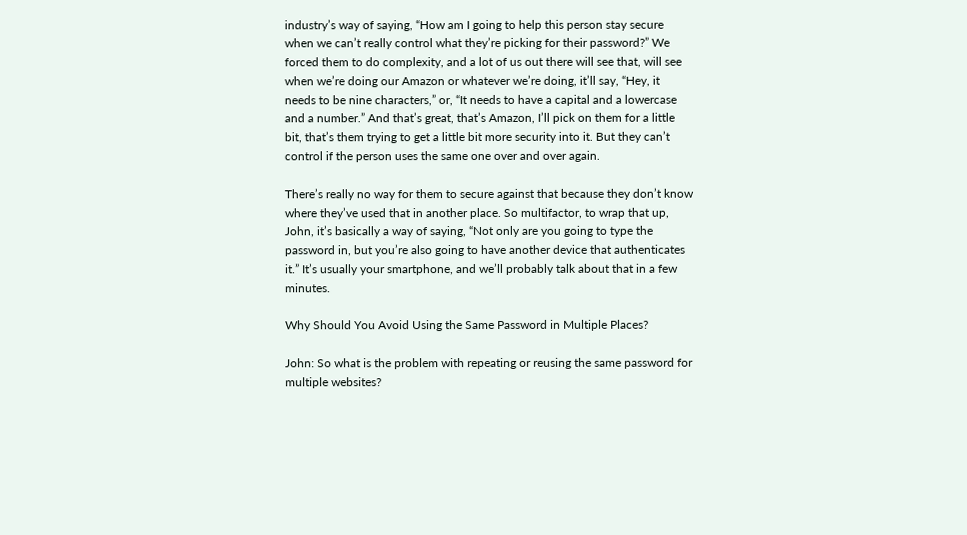industry’s way of saying, “How am I going to help this person stay secure when we can’t really control what they’re picking for their password?” We forced them to do complexity, and a lot of us out there will see that, will see when we’re doing our Amazon or whatever we’re doing, it’ll say, “Hey, it needs to be nine characters,” or, “It needs to have a capital and a lowercase and a number.” And that’s great, that’s Amazon, I’ll pick on them for a little bit, that’s them trying to get a little bit more security into it. But they can’t control if the person uses the same one over and over again.

There’s really no way for them to secure against that because they don’t know where they’ve used that in another place. So multifactor, to wrap that up, John, it’s basically a way of saying, “Not only are you going to type the password in, but you’re also going to have another device that authenticates it.” It’s usually your smartphone, and we’ll probably talk about that in a few minutes.

Why Should You Avoid Using the Same Password in Multiple Places?

John: So what is the problem with repeating or reusing the same password for multiple websites?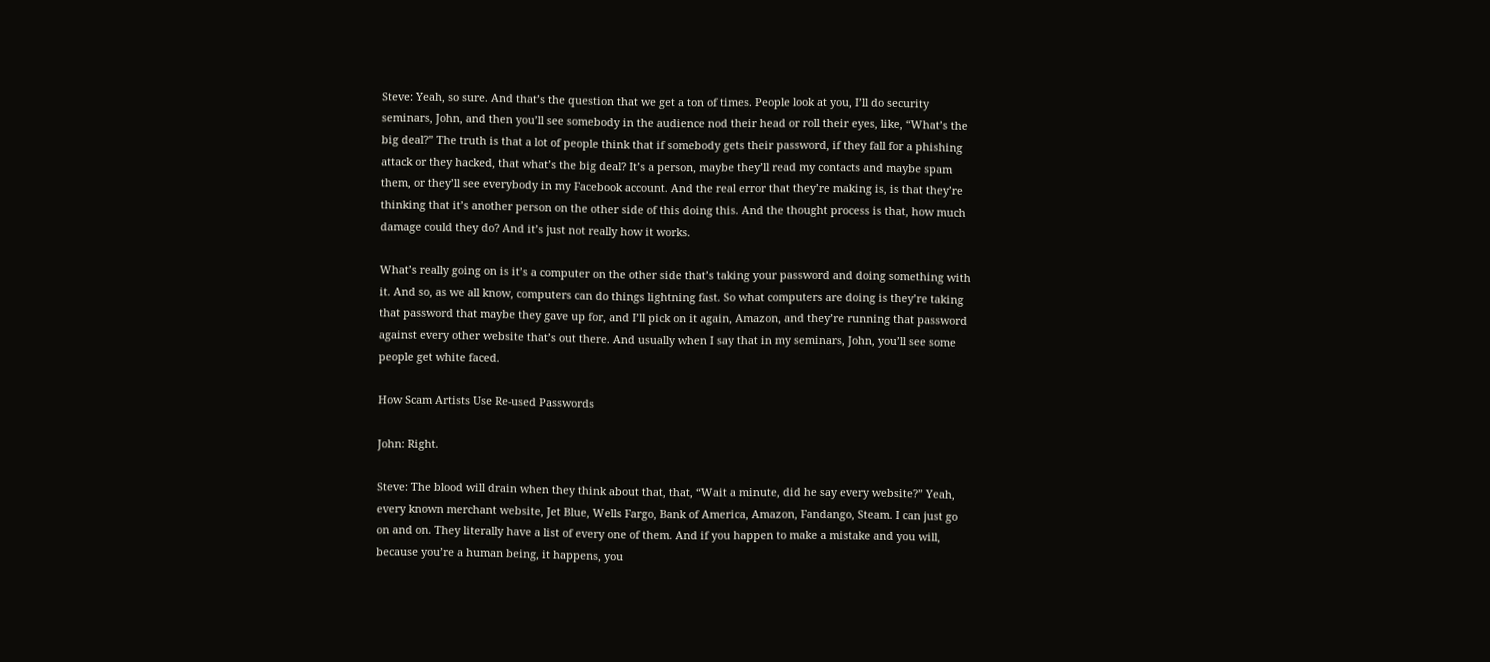Steve: Yeah, so sure. And that’s the question that we get a ton of times. People look at you, I’ll do security seminars, John, and then you’ll see somebody in the audience nod their head or roll their eyes, like, “What’s the big deal?” The truth is that a lot of people think that if somebody gets their password, if they fall for a phishing attack or they hacked, that what’s the big deal? It’s a person, maybe they’ll read my contacts and maybe spam them, or they’ll see everybody in my Facebook account. And the real error that they’re making is, is that they’re thinking that it’s another person on the other side of this doing this. And the thought process is that, how much damage could they do? And it’s just not really how it works.

What’s really going on is it’s a computer on the other side that’s taking your password and doing something with it. And so, as we all know, computers can do things lightning fast. So what computers are doing is they’re taking that password that maybe they gave up for, and I’ll pick on it again, Amazon, and they’re running that password against every other website that’s out there. And usually when I say that in my seminars, John, you’ll see some people get white faced.

How Scam Artists Use Re-used Passwords

John: Right.

Steve: The blood will drain when they think about that, that, “Wait a minute, did he say every website?” Yeah, every known merchant website, Jet Blue, Wells Fargo, Bank of America, Amazon, Fandango, Steam. I can just go on and on. They literally have a list of every one of them. And if you happen to make a mistake and you will, because you’re a human being, it happens, you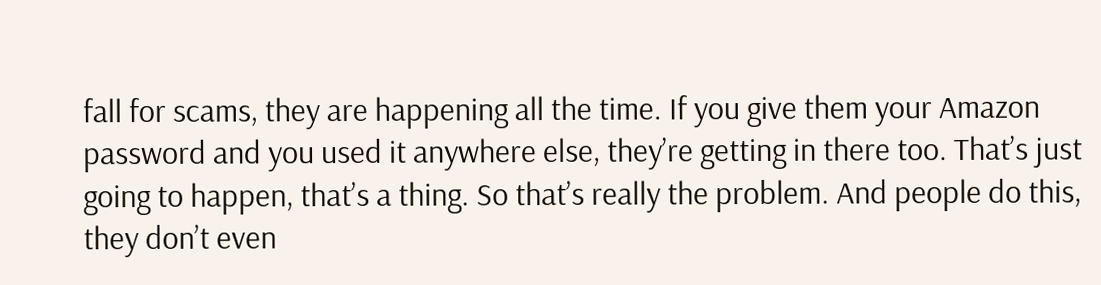fall for scams, they are happening all the time. If you give them your Amazon password and you used it anywhere else, they’re getting in there too. That’s just going to happen, that’s a thing. So that’s really the problem. And people do this, they don’t even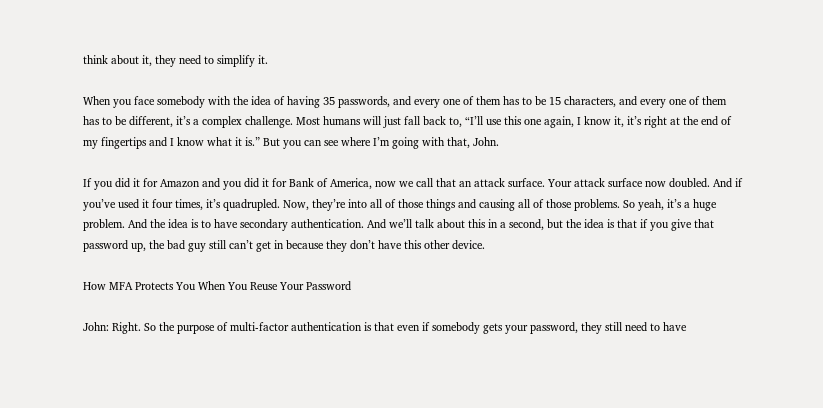think about it, they need to simplify it.

When you face somebody with the idea of having 35 passwords, and every one of them has to be 15 characters, and every one of them has to be different, it’s a complex challenge. Most humans will just fall back to, “I’ll use this one again, I know it, it’s right at the end of my fingertips and I know what it is.” But you can see where I’m going with that, John.

If you did it for Amazon and you did it for Bank of America, now we call that an attack surface. Your attack surface now doubled. And if you’ve used it four times, it’s quadrupled. Now, they’re into all of those things and causing all of those problems. So yeah, it’s a huge problem. And the idea is to have secondary authentication. And we’ll talk about this in a second, but the idea is that if you give that password up, the bad guy still can’t get in because they don’t have this other device.

How MFA Protects You When You Reuse Your Password

John: Right. So the purpose of multi-factor authentication is that even if somebody gets your password, they still need to have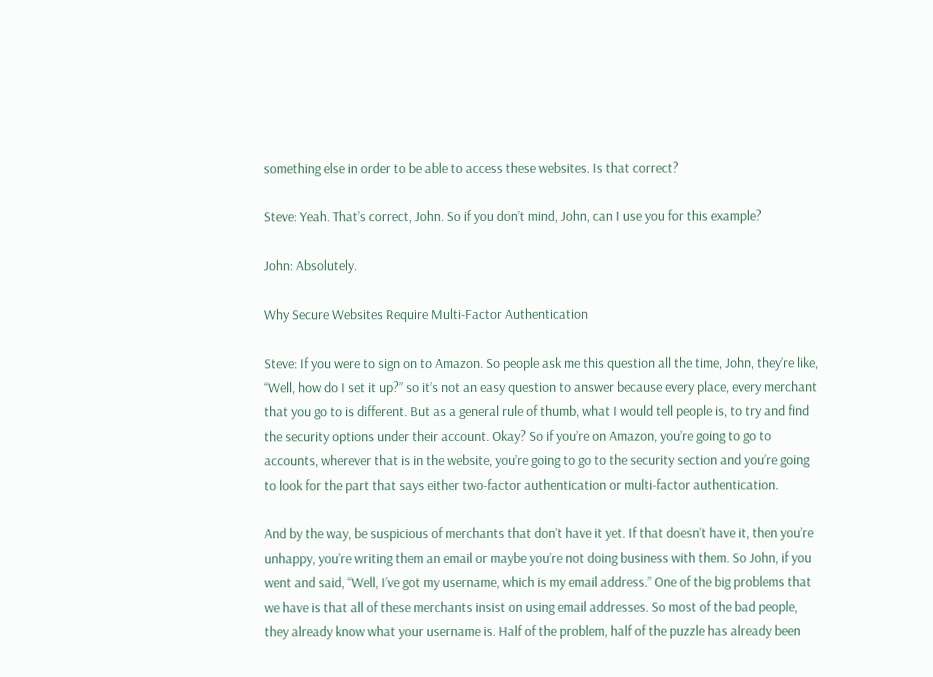something else in order to be able to access these websites. Is that correct?

Steve: Yeah. That’s correct, John. So if you don’t mind, John, can I use you for this example?

John: Absolutely.

Why Secure Websites Require Multi-Factor Authentication

Steve: If you were to sign on to Amazon. So people ask me this question all the time, John, they’re like, “Well, how do I set it up?” so it’s not an easy question to answer because every place, every merchant that you go to is different. But as a general rule of thumb, what I would tell people is, to try and find the security options under their account. Okay? So if you’re on Amazon, you’re going to go to accounts, wherever that is in the website, you’re going to go to the security section and you’re going to look for the part that says either two-factor authentication or multi-factor authentication.

And by the way, be suspicious of merchants that don’t have it yet. If that doesn’t have it, then you’re unhappy, you’re writing them an email or maybe you’re not doing business with them. So John, if you went and said, “Well, I’ve got my username, which is my email address.” One of the big problems that we have is that all of these merchants insist on using email addresses. So most of the bad people, they already know what your username is. Half of the problem, half of the puzzle has already been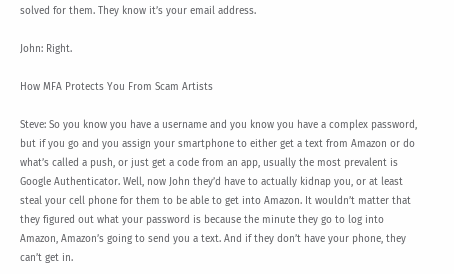solved for them. They know it’s your email address.

John: Right.

How MFA Protects You From Scam Artists

Steve: So you know you have a username and you know you have a complex password, but if you go and you assign your smartphone to either get a text from Amazon or do what’s called a push, or just get a code from an app, usually the most prevalent is Google Authenticator. Well, now John they’d have to actually kidnap you, or at least steal your cell phone for them to be able to get into Amazon. It wouldn’t matter that they figured out what your password is because the minute they go to log into Amazon, Amazon’s going to send you a text. And if they don’t have your phone, they can’t get in.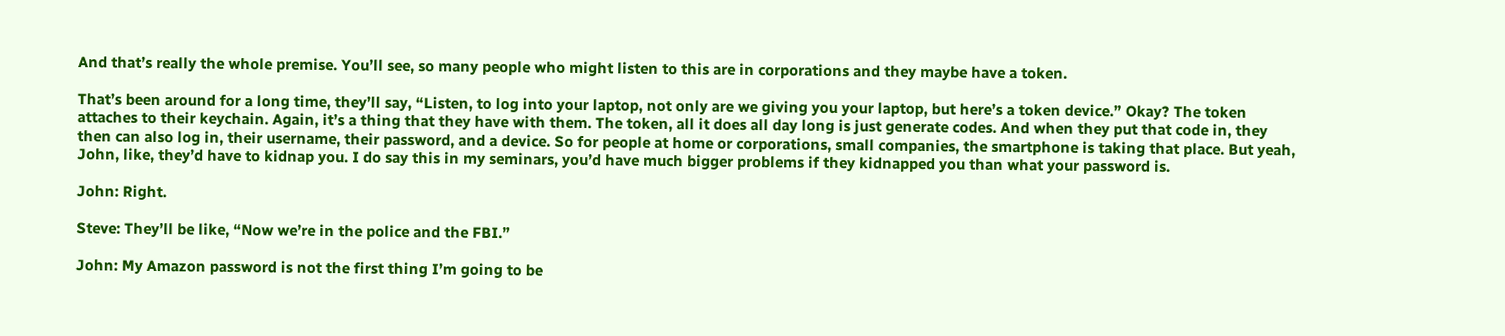And that’s really the whole premise. You’ll see, so many people who might listen to this are in corporations and they maybe have a token.

That’s been around for a long time, they’ll say, “Listen, to log into your laptop, not only are we giving you your laptop, but here’s a token device.” Okay? The token attaches to their keychain. Again, it’s a thing that they have with them. The token, all it does all day long is just generate codes. And when they put that code in, they then can also log in, their username, their password, and a device. So for people at home or corporations, small companies, the smartphone is taking that place. But yeah, John, like, they’d have to kidnap you. I do say this in my seminars, you’d have much bigger problems if they kidnapped you than what your password is.

John: Right.

Steve: They’ll be like, “Now we’re in the police and the FBI.”

John: My Amazon password is not the first thing I’m going to be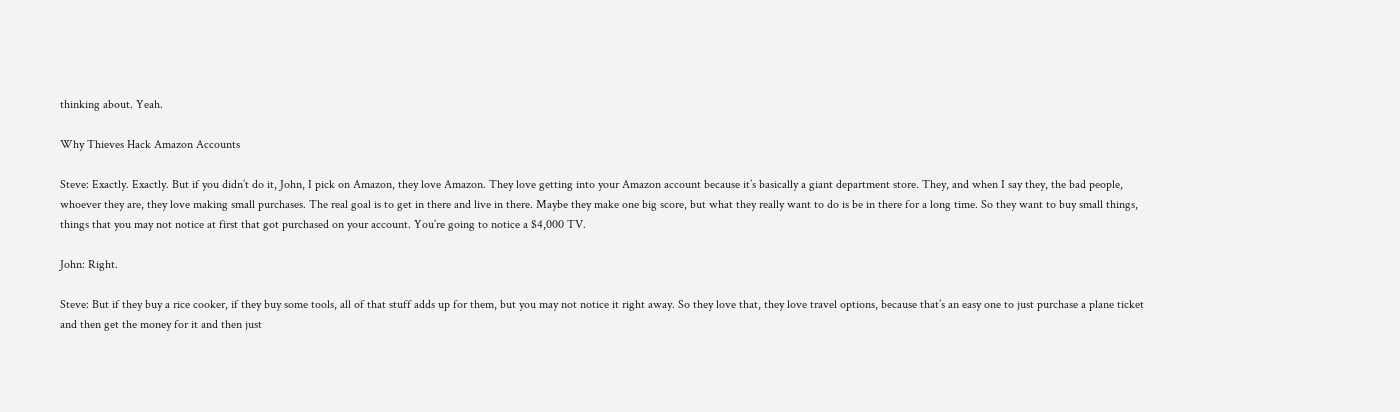thinking about. Yeah.

Why Thieves Hack Amazon Accounts

Steve: Exactly. Exactly. But if you didn’t do it, John, I pick on Amazon, they love Amazon. They love getting into your Amazon account because it’s basically a giant department store. They, and when I say they, the bad people, whoever they are, they love making small purchases. The real goal is to get in there and live in there. Maybe they make one big score, but what they really want to do is be in there for a long time. So they want to buy small things, things that you may not notice at first that got purchased on your account. You’re going to notice a $4,000 TV.

John: Right.

Steve: But if they buy a rice cooker, if they buy some tools, all of that stuff adds up for them, but you may not notice it right away. So they love that, they love travel options, because that’s an easy one to just purchase a plane ticket and then get the money for it and then just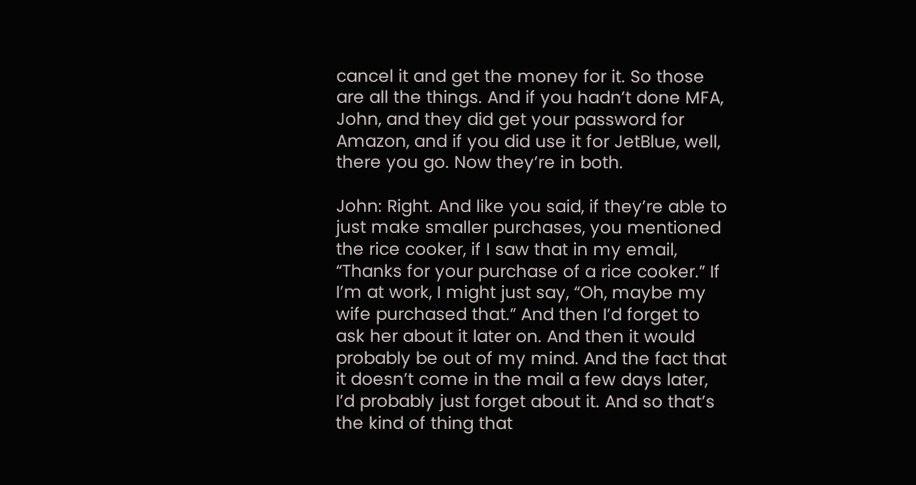cancel it and get the money for it. So those are all the things. And if you hadn’t done MFA, John, and they did get your password for Amazon, and if you did use it for JetBlue, well, there you go. Now they’re in both.

John: Right. And like you said, if they’re able to just make smaller purchases, you mentioned the rice cooker, if I saw that in my email, “Thanks for your purchase of a rice cooker.” If I’m at work, I might just say, “Oh, maybe my wife purchased that.” And then I’d forget to ask her about it later on. And then it would probably be out of my mind. And the fact that it doesn’t come in the mail a few days later, I’d probably just forget about it. And so that’s the kind of thing that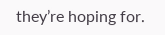they’re hoping for.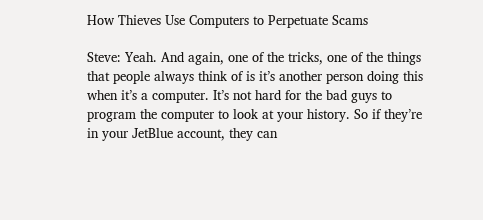How Thieves Use Computers to Perpetuate Scams

Steve: Yeah. And again, one of the tricks, one of the things that people always think of is it’s another person doing this when it’s a computer. It’s not hard for the bad guys to program the computer to look at your history. So if they’re in your JetBlue account, they can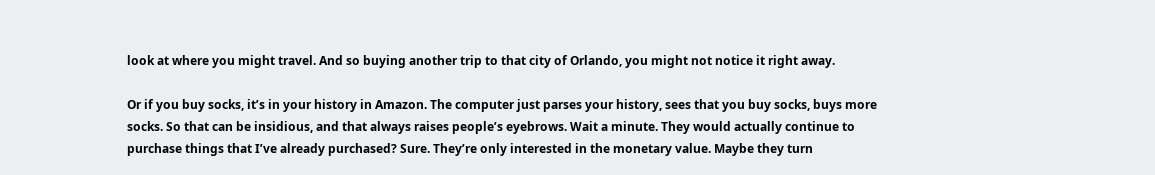look at where you might travel. And so buying another trip to that city of Orlando, you might not notice it right away.

Or if you buy socks, it’s in your history in Amazon. The computer just parses your history, sees that you buy socks, buys more socks. So that can be insidious, and that always raises people’s eyebrows. Wait a minute. They would actually continue to purchase things that I’ve already purchased? Sure. They’re only interested in the monetary value. Maybe they turn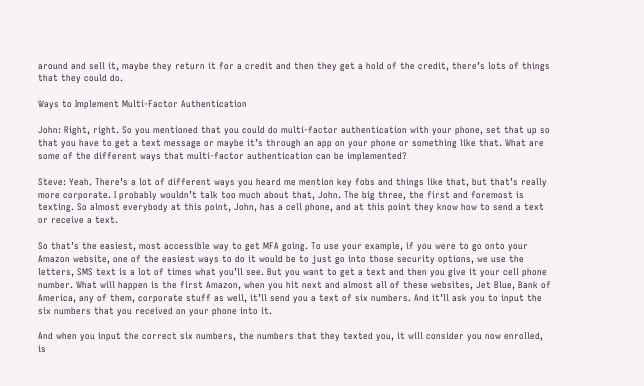around and sell it, maybe they return it for a credit and then they get a hold of the credit, there’s lots of things that they could do.

Ways to Implement Multi-Factor Authentication

John: Right, right. So you mentioned that you could do multi-factor authentication with your phone, set that up so that you have to get a text message or maybe it’s through an app on your phone or something like that. What are some of the different ways that multi-factor authentication can be implemented?

Steve: Yeah. There’s a lot of different ways you heard me mention key fobs and things like that, but that’s really more corporate. I probably wouldn’t talk too much about that, John. The big three, the first and foremost is texting. So almost everybody at this point, John, has a cell phone, and at this point they know how to send a text or receive a text.

So that’s the easiest, most accessible way to get MFA going. To use your example, if you were to go onto your Amazon website, one of the easiest ways to do it would be to just go into those security options, we use the letters, SMS text is a lot of times what you’ll see. But you want to get a text and then you give it your cell phone number. What will happen is the first Amazon, when you hit next and almost all of these websites, Jet Blue, Bank of America, any of them, corporate stuff as well, it’ll send you a text of six numbers. And it’ll ask you to input the six numbers that you received on your phone into it.

And when you input the correct six numbers, the numbers that they texted you, it will consider you now enrolled, is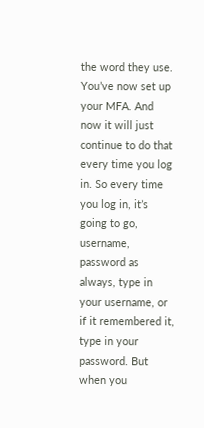the word they use. You’ve now set up your MFA. And now it will just continue to do that every time you log in. So every time you log in, it’s going to go, username, password as always, type in your username, or if it remembered it, type in your password. But when you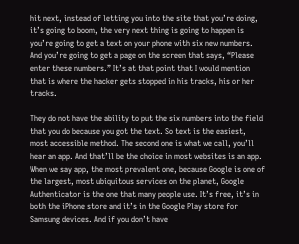hit next, instead of letting you into the site that you’re doing, it’s going to boom, the very next thing is going to happen is you’re going to get a text on your phone with six new numbers. And you’re going to get a page on the screen that says, “Please enter these numbers.” It’s at that point that I would mention that is where the hacker gets stopped in his tracks, his or her tracks.

They do not have the ability to put the six numbers into the field that you do because you got the text. So text is the easiest, most accessible method. The second one is what we call, you’ll hear an app. And that’ll be the choice in most websites is an app. When we say app, the most prevalent one, because Google is one of the largest, most ubiquitous services on the planet, Google Authenticator is the one that many people use. It’s free, it’s in both the iPhone store and it’s in the Google Play store for Samsung devices. And if you don’t have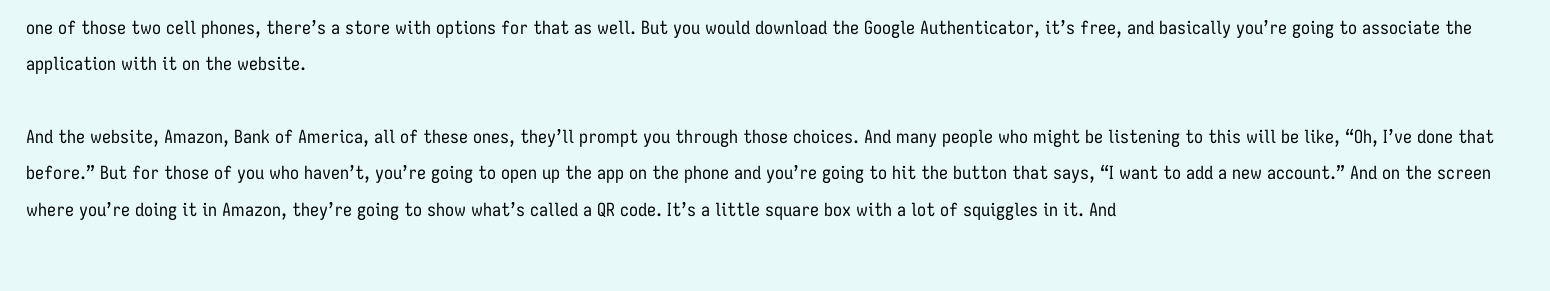one of those two cell phones, there’s a store with options for that as well. But you would download the Google Authenticator, it’s free, and basically you’re going to associate the application with it on the website.

And the website, Amazon, Bank of America, all of these ones, they’ll prompt you through those choices. And many people who might be listening to this will be like, “Oh, I’ve done that before.” But for those of you who haven’t, you’re going to open up the app on the phone and you’re going to hit the button that says, “I want to add a new account.” And on the screen where you’re doing it in Amazon, they’re going to show what’s called a QR code. It’s a little square box with a lot of squiggles in it. And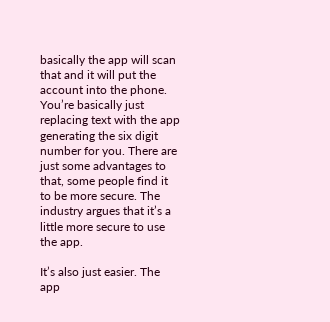basically the app will scan that and it will put the account into the phone. You’re basically just replacing text with the app generating the six digit number for you. There are just some advantages to that, some people find it to be more secure. The industry argues that it’s a little more secure to use the app.

It’s also just easier. The app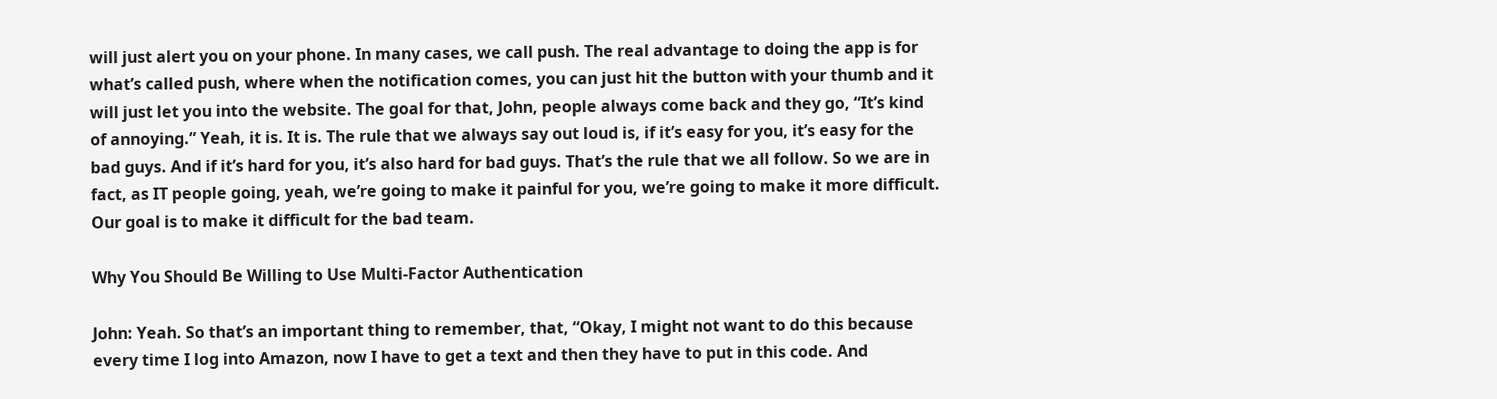will just alert you on your phone. In many cases, we call push. The real advantage to doing the app is for what’s called push, where when the notification comes, you can just hit the button with your thumb and it will just let you into the website. The goal for that, John, people always come back and they go, “It’s kind of annoying.” Yeah, it is. It is. The rule that we always say out loud is, if it’s easy for you, it’s easy for the bad guys. And if it’s hard for you, it’s also hard for bad guys. That’s the rule that we all follow. So we are in fact, as IT people going, yeah, we’re going to make it painful for you, we’re going to make it more difficult. Our goal is to make it difficult for the bad team.

Why You Should Be Willing to Use Multi-Factor Authentication

John: Yeah. So that’s an important thing to remember, that, “Okay, I might not want to do this because every time I log into Amazon, now I have to get a text and then they have to put in this code. And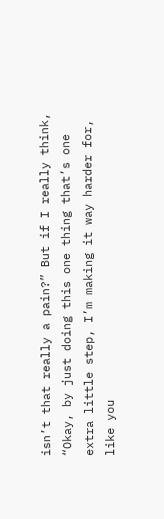isn’t that really a pain?” But if I really think, “Okay, by just doing this one thing that’s one extra little step, I’m making it way harder for, like you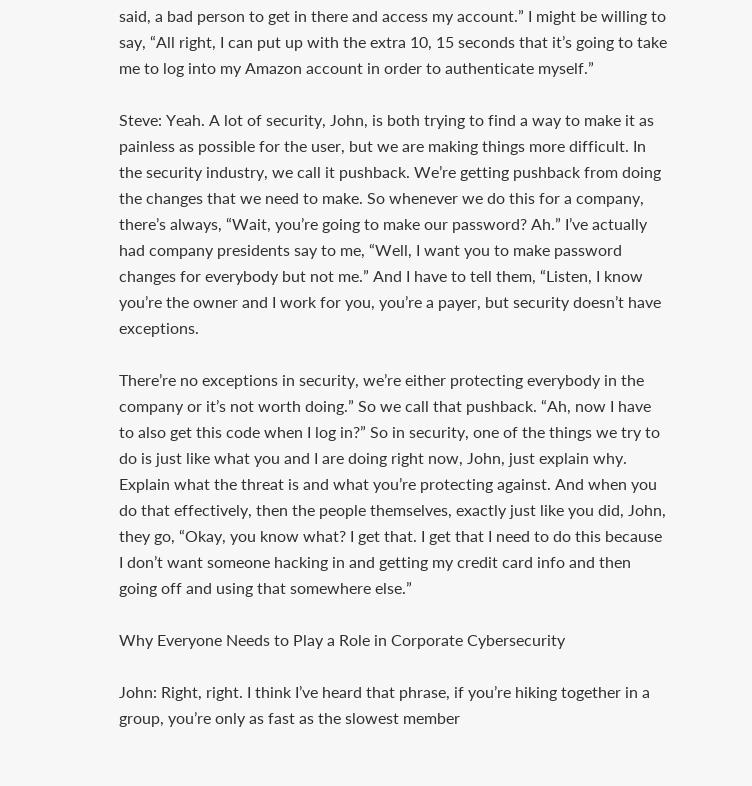said, a bad person to get in there and access my account.” I might be willing to say, “All right, I can put up with the extra 10, 15 seconds that it’s going to take me to log into my Amazon account in order to authenticate myself.”

Steve: Yeah. A lot of security, John, is both trying to find a way to make it as painless as possible for the user, but we are making things more difficult. In the security industry, we call it pushback. We’re getting pushback from doing the changes that we need to make. So whenever we do this for a company, there’s always, “Wait, you’re going to make our password? Ah.” I’ve actually had company presidents say to me, “Well, I want you to make password changes for everybody but not me.” And I have to tell them, “Listen, I know you’re the owner and I work for you, you’re a payer, but security doesn’t have exceptions.

There’re no exceptions in security, we’re either protecting everybody in the company or it’s not worth doing.” So we call that pushback. “Ah, now I have to also get this code when I log in?” So in security, one of the things we try to do is just like what you and I are doing right now, John, just explain why. Explain what the threat is and what you’re protecting against. And when you do that effectively, then the people themselves, exactly just like you did, John, they go, “Okay, you know what? I get that. I get that I need to do this because I don’t want someone hacking in and getting my credit card info and then going off and using that somewhere else.”

Why Everyone Needs to Play a Role in Corporate Cybersecurity

John: Right, right. I think I’ve heard that phrase, if you’re hiking together in a group, you’re only as fast as the slowest member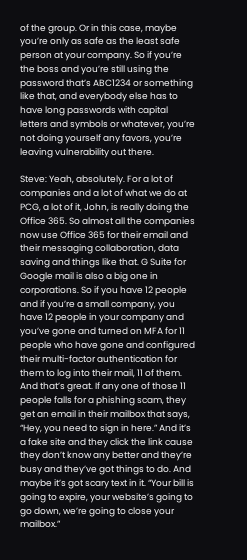of the group. Or in this case, maybe you’re only as safe as the least safe person at your company. So if you’re the boss and you’re still using the password that’s ABC1234 or something like that, and everybody else has to have long passwords with capital letters and symbols or whatever, you’re not doing yourself any favors, you’re leaving vulnerability out there.

Steve: Yeah, absolutely. For a lot of companies and a lot of what we do at PCG, a lot of it, John, is really doing the Office 365. So almost all the companies now use Office 365 for their email and their messaging collaboration, data saving and things like that. G Suite for Google mail is also a big one in corporations. So if you have 12 people and if you’re a small company, you have 12 people in your company and you’ve gone and turned on MFA for 11 people who have gone and configured their multi-factor authentication for them to log into their mail, 11 of them. And that’s great. If any one of those 11 people falls for a phishing scam, they get an email in their mailbox that says, “Hey, you need to sign in here.” And it’s a fake site and they click the link cause they don’t know any better and they’re busy and they’ve got things to do. And maybe it’s got scary text in it. “Your bill is going to expire, your website’s going to go down, we’re going to close your mailbox.”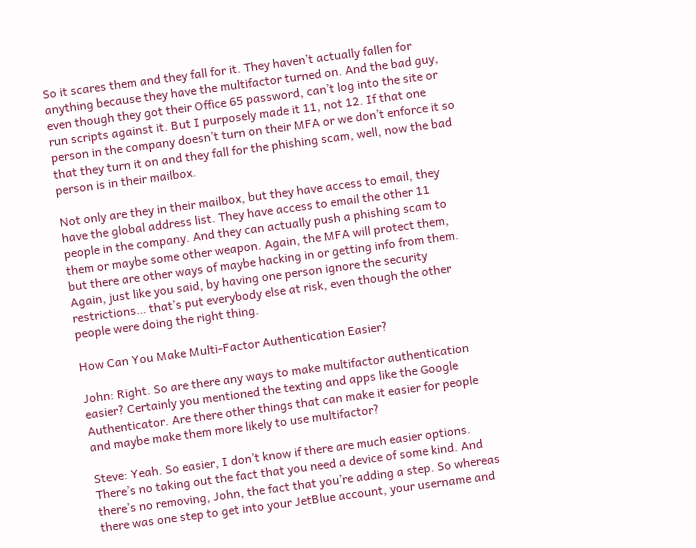So it scares them and they fall for it. They haven’t actually fallen for anything because they have the multifactor turned on. And the bad guy, even though they got their Office 65 password, can’t log into the site or run scripts against it. But I purposely made it 11, not 12. If that one person in the company doesn’t turn on their MFA or we don’t enforce it so that they turn it on and they fall for the phishing scam, well, now the bad person is in their mailbox.

Not only are they in their mailbox, but they have access to email, they have the global address list. They have access to email the other 11 people in the company. And they can actually push a phishing scam to them or maybe some other weapon. Again, the MFA will protect them, but there are other ways of maybe hacking in or getting info from them. Again, just like you said, by having one person ignore the security restrictions… that’s put everybody else at risk, even though the other people were doing the right thing.

How Can You Make Multi-Factor Authentication Easier?

John: Right. So are there any ways to make multifactor authentication easier? Certainly you mentioned the texting and apps like the Google Authenticator. Are there other things that can make it easier for people and maybe make them more likely to use multifactor?

Steve: Yeah. So easier, I don’t know if there are much easier options. There’s no taking out the fact that you need a device of some kind. And there’s no removing, John, the fact that you’re adding a step. So whereas there was one step to get into your JetBlue account, your username and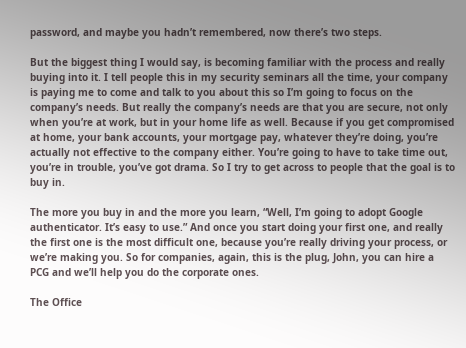password, and maybe you hadn’t remembered, now there’s two steps.

But the biggest thing I would say, is becoming familiar with the process and really buying into it. I tell people this in my security seminars all the time, your company is paying me to come and talk to you about this so I’m going to focus on the company’s needs. But really the company’s needs are that you are secure, not only when you’re at work, but in your home life as well. Because if you get compromised at home, your bank accounts, your mortgage pay, whatever they’re doing, you’re actually not effective to the company either. You’re going to have to take time out, you’re in trouble, you’ve got drama. So I try to get across to people that the goal is to buy in.

The more you buy in and the more you learn, “Well, I’m going to adopt Google authenticator. It’s easy to use.” And once you start doing your first one, and really the first one is the most difficult one, because you’re really driving your process, or we’re making you. So for companies, again, this is the plug, John, you can hire a PCG and we’ll help you do the corporate ones.

The Office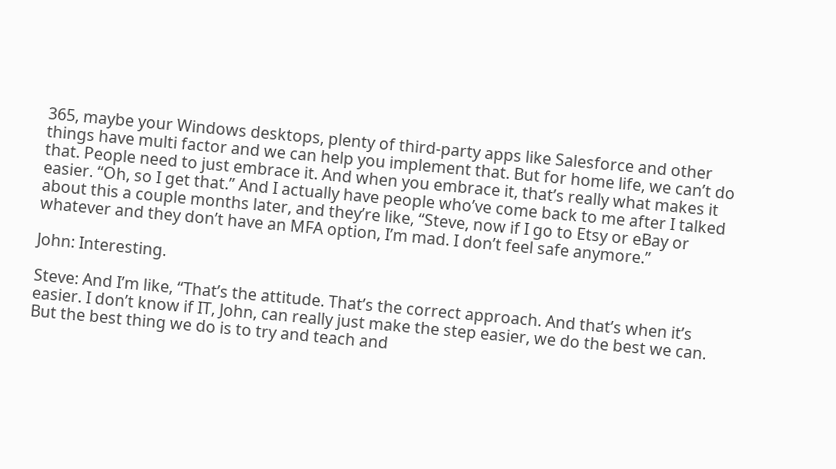365, maybe your Windows desktops, plenty of third-party apps like Salesforce and other things have multi factor and we can help you implement that. But for home life, we can’t do that. People need to just embrace it. And when you embrace it, that’s really what makes it easier. “Oh, so I get that.” And I actually have people who’ve come back to me after I talked about this a couple months later, and they’re like, “Steve, now if I go to Etsy or eBay or whatever and they don’t have an MFA option, I’m mad. I don’t feel safe anymore.”

John: Interesting.

Steve: And I’m like, “That’s the attitude. That’s the correct approach. And that’s when it’s easier. I don’t know if IT, John, can really just make the step easier, we do the best we can. But the best thing we do is to try and teach and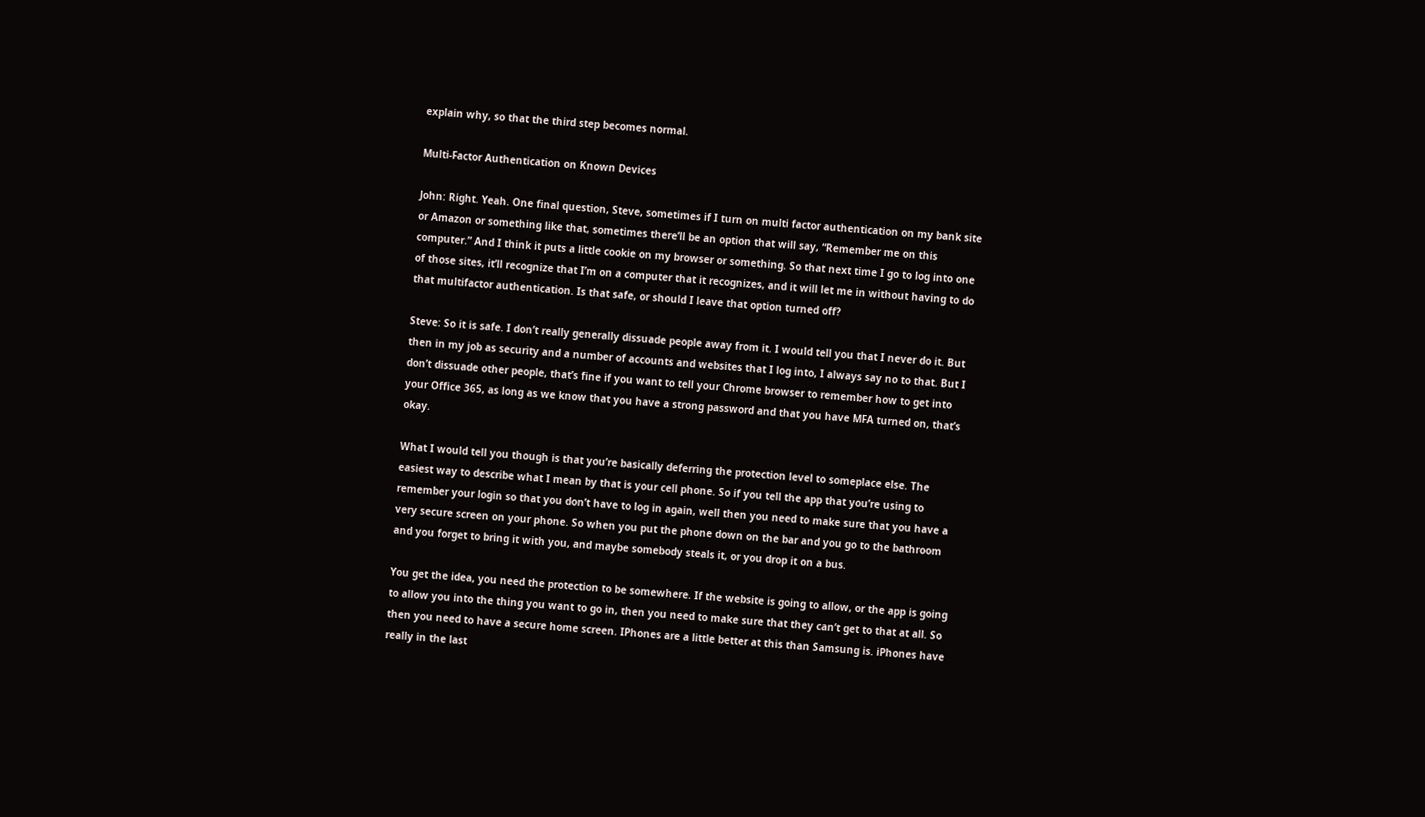explain why, so that the third step becomes normal.

Multi-Factor Authentication on Known Devices

John: Right. Yeah. One final question, Steve, sometimes if I turn on multi factor authentication on my bank site or Amazon or something like that, sometimes there’ll be an option that will say, “Remember me on this computer.” And I think it puts a little cookie on my browser or something. So that next time I go to log into one of those sites, it’ll recognize that I’m on a computer that it recognizes, and it will let me in without having to do that multifactor authentication. Is that safe, or should I leave that option turned off?

Steve: So it is safe. I don’t really generally dissuade people away from it. I would tell you that I never do it. But then in my job as security and a number of accounts and websites that I log into, I always say no to that. But I don’t dissuade other people, that’s fine if you want to tell your Chrome browser to remember how to get into your Office 365, as long as we know that you have a strong password and that you have MFA turned on, that’s okay.

What I would tell you though is that you’re basically deferring the protection level to someplace else. The easiest way to describe what I mean by that is your cell phone. So if you tell the app that you’re using to remember your login so that you don’t have to log in again, well then you need to make sure that you have a very secure screen on your phone. So when you put the phone down on the bar and you go to the bathroom and you forget to bring it with you, and maybe somebody steals it, or you drop it on a bus.

You get the idea, you need the protection to be somewhere. If the website is going to allow, or the app is going to allow you into the thing you want to go in, then you need to make sure that they can’t get to that at all. So then you need to have a secure home screen. IPhones are a little better at this than Samsung is. iPhones have really in the last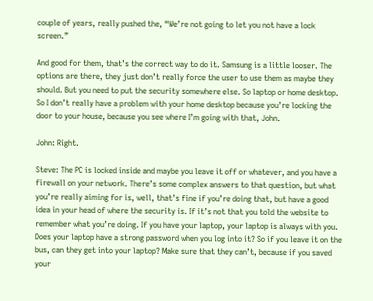couple of years, really pushed the, “We’re not going to let you not have a lock screen.”

And good for them, that’s the correct way to do it. Samsung is a little looser. The options are there, they just don’t really force the user to use them as maybe they should. But you need to put the security somewhere else. So laptop or home desktop. So I don’t really have a problem with your home desktop because you’re locking the door to your house, because you see where I’m going with that, John.

John: Right.

Steve: The PC is locked inside and maybe you leave it off or whatever, and you have a firewall on your network. There’s some complex answers to that question, but what you’re really aiming for is, well, that’s fine if you’re doing that, but have a good idea in your head of where the security is. If it’s not that you told the website to remember what you’re doing. If you have your laptop, your laptop is always with you. Does your laptop have a strong password when you log into it? So if you leave it on the bus, can they get into your laptop? Make sure that they can’t, because if you saved your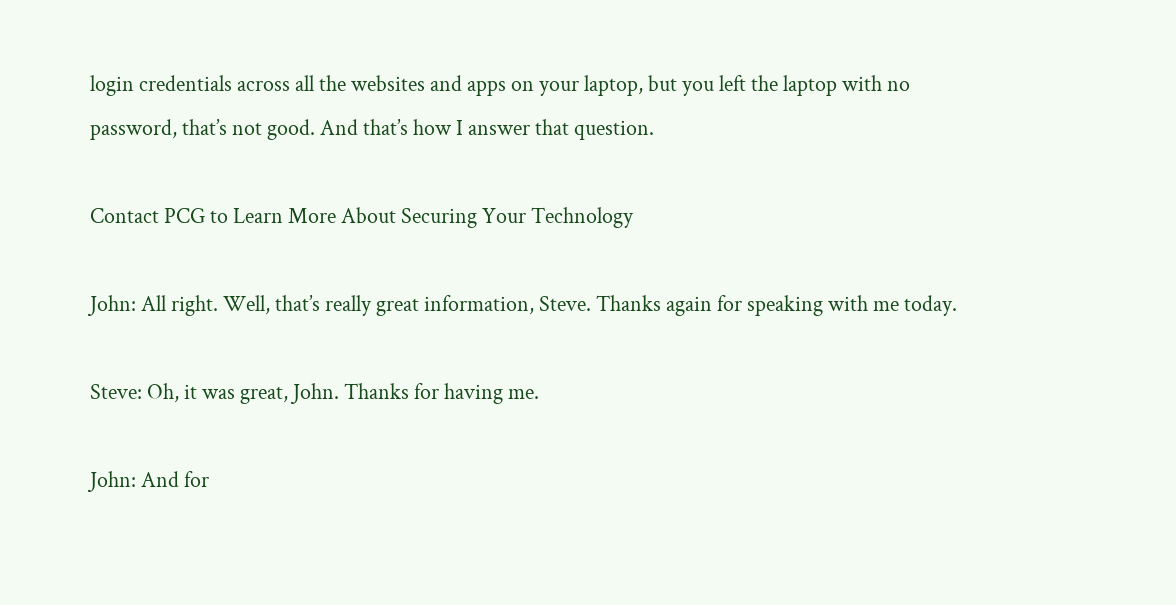login credentials across all the websites and apps on your laptop, but you left the laptop with no password, that’s not good. And that’s how I answer that question.

Contact PCG to Learn More About Securing Your Technology

John: All right. Well, that’s really great information, Steve. Thanks again for speaking with me today.

Steve: Oh, it was great, John. Thanks for having me.

John: And for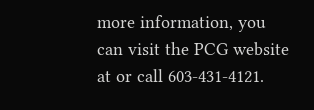more information, you can visit the PCG website at or call 603-431-4121.